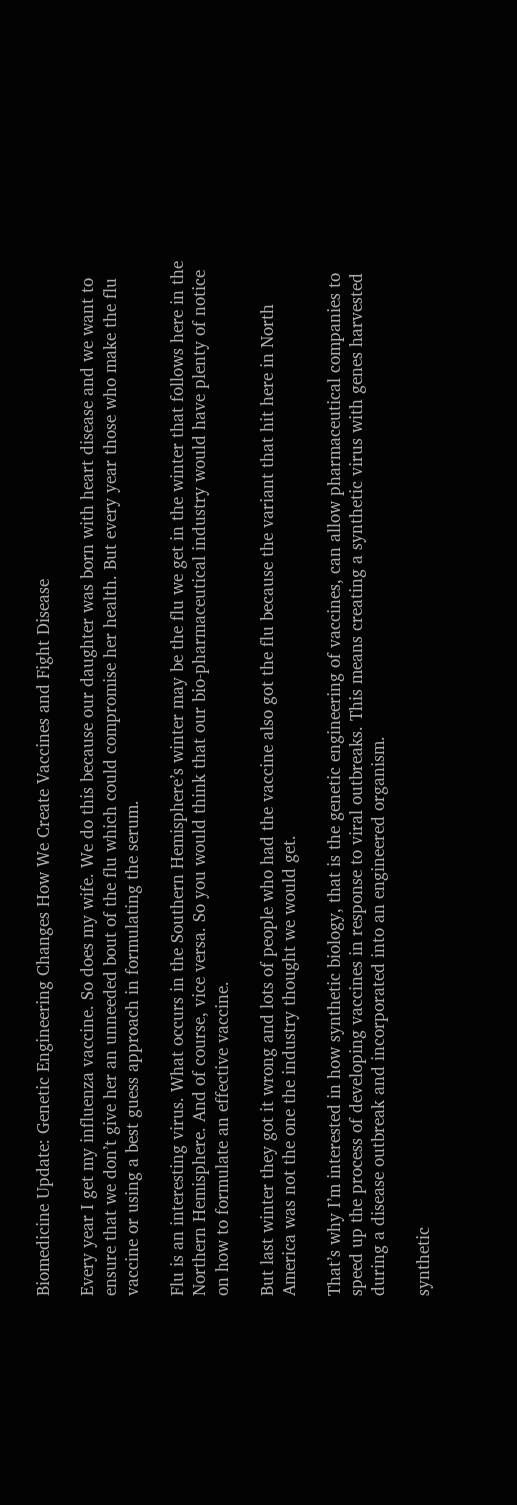Biomedicine Update: Genetic Engineering Changes How We Create Vaccines and Fight Disease

Every year I get my influenza vaccine. So does my wife. We do this because our daughter was born with heart disease and we want to ensure that we don’t give her an unneeded bout of the flu which could compromise her health. But every year those who make the flu vaccine or using a best guess approach in formulating the serum.

Flu is an interesting virus. What occurs in the Southern Hemisphere’s winter may be the flu we get in the winter that follows here in the Northern Hemisphere. And of course, vice versa. So you would think that our bio-pharmaceutical industry would have plenty of notice on how to formulate an effective vaccine.

But last winter they got it wrong and lots of people who had the vaccine also got the flu because the variant that hit here in North America was not the one the industry thought we would get.

That’s why I’m interested in how synthetic biology, that is the genetic engineering of vaccines, can allow pharmaceutical companies to speed up the process of developing vaccines in response to viral outbreaks. This means creating a synthetic virus with genes harvested during a disease outbreak and incorporated into an engineered organism.

synthetic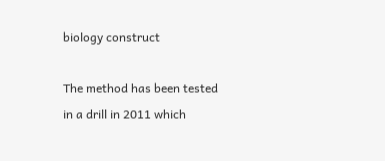biology construct

The method has been tested in a drill in 2011 which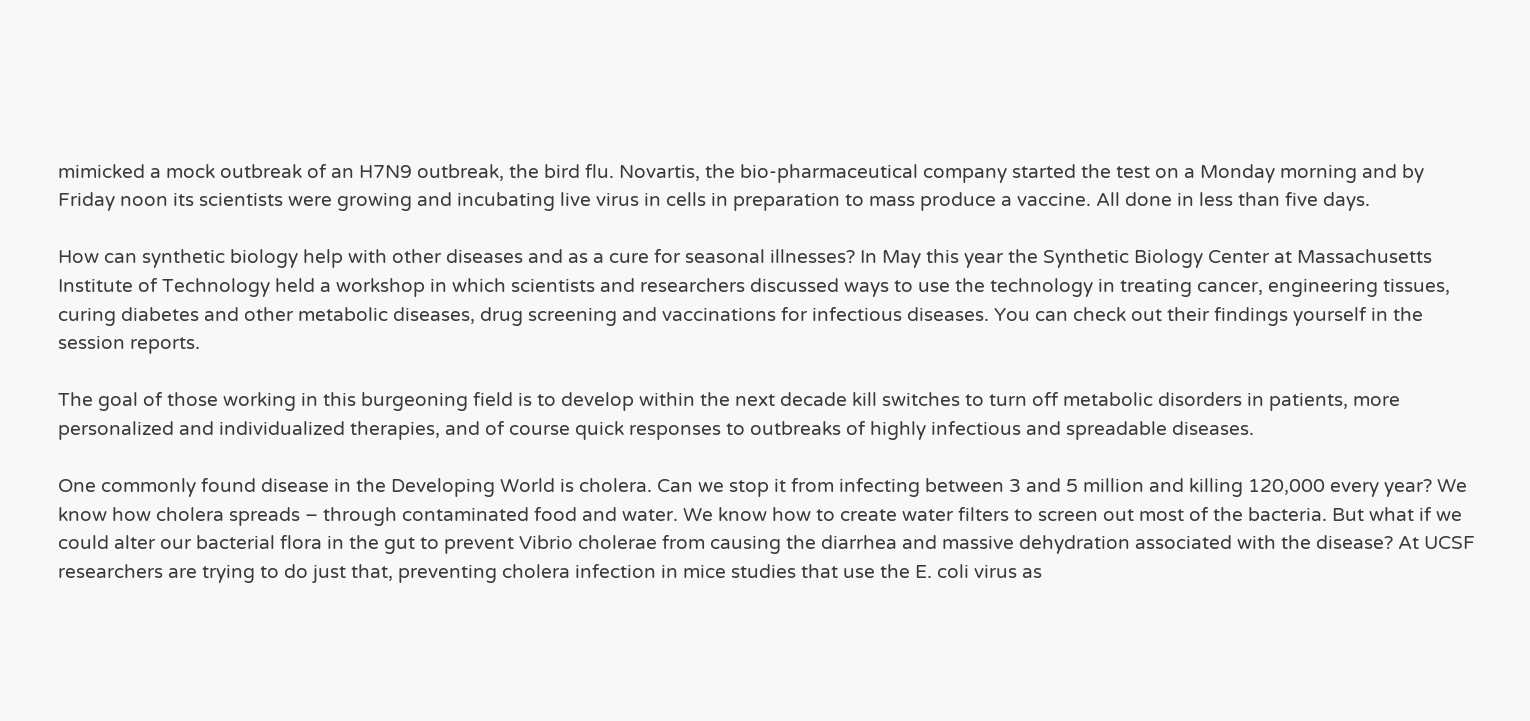mimicked a mock outbreak of an H7N9 outbreak, the bird flu. Novartis, the bio-pharmaceutical company started the test on a Monday morning and by Friday noon its scientists were growing and incubating live virus in cells in preparation to mass produce a vaccine. All done in less than five days.

How can synthetic biology help with other diseases and as a cure for seasonal illnesses? In May this year the Synthetic Biology Center at Massachusetts Institute of Technology held a workshop in which scientists and researchers discussed ways to use the technology in treating cancer, engineering tissues, curing diabetes and other metabolic diseases, drug screening and vaccinations for infectious diseases. You can check out their findings yourself in the session reports.

The goal of those working in this burgeoning field is to develop within the next decade kill switches to turn off metabolic disorders in patients, more personalized and individualized therapies, and of course quick responses to outbreaks of highly infectious and spreadable diseases.

One commonly found disease in the Developing World is cholera. Can we stop it from infecting between 3 and 5 million and killing 120,000 every year? We know how cholera spreads – through contaminated food and water. We know how to create water filters to screen out most of the bacteria. But what if we could alter our bacterial flora in the gut to prevent Vibrio cholerae from causing the diarrhea and massive dehydration associated with the disease? At UCSF researchers are trying to do just that, preventing cholera infection in mice studies that use the E. coli virus as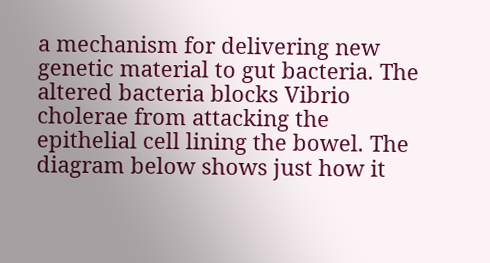a mechanism for delivering new genetic material to gut bacteria. The altered bacteria blocks Vibrio cholerae from attacking the epithelial cell lining the bowel. The diagram below shows just how it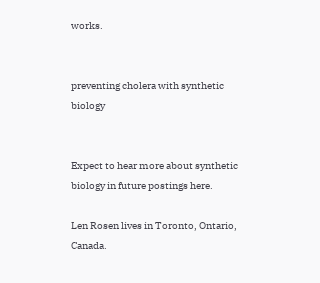works.


preventing cholera with synthetic biology


Expect to hear more about synthetic biology in future postings here.

Len Rosen lives in Toronto, Ontario, Canada.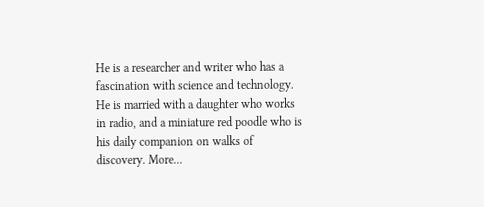He is a researcher and writer who has a fascination with science and technology. He is married with a daughter who works in radio, and a miniature red poodle who is his daily companion on walks of discovery. More...